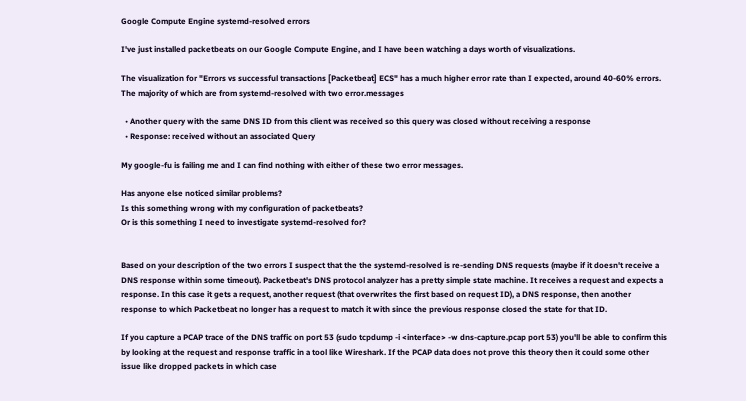Google Compute Engine systemd-resolved errors

I've just installed packetbeats on our Google Compute Engine, and I have been watching a days worth of visualizations.

The visualization for "Errors vs successful transactions [Packetbeat] ECS" has a much higher error rate than I expected, around 40-60% errors. The majority of which are from systemd-resolved with two error.messages

  • Another query with the same DNS ID from this client was received so this query was closed without receiving a response
  • Response: received without an associated Query

My google-fu is failing me and I can find nothing with either of these two error messages.

Has anyone else noticed similar problems?
Is this something wrong with my configuration of packetbeats?
Or is this something I need to investigate systemd-resolved for?


Based on your description of the two errors I suspect that the the systemd-resolved is re-sending DNS requests (maybe if it doesn't receive a DNS response within some timeout). Packetbeat's DNS protocol analyzer has a pretty simple state machine. It receives a request and expects a response. In this case it gets a request, another request (that overwrites the first based on request ID), a DNS response, then another response to which Packetbeat no longer has a request to match it with since the previous response closed the state for that ID.

If you capture a PCAP trace of the DNS traffic on port 53 (sudo tcpdump -i <interface> -w dns-capture.pcap port 53) you'll be able to confirm this by looking at the request and response traffic in a tool like Wireshark. If the PCAP data does not prove this theory then it could some other issue like dropped packets in which case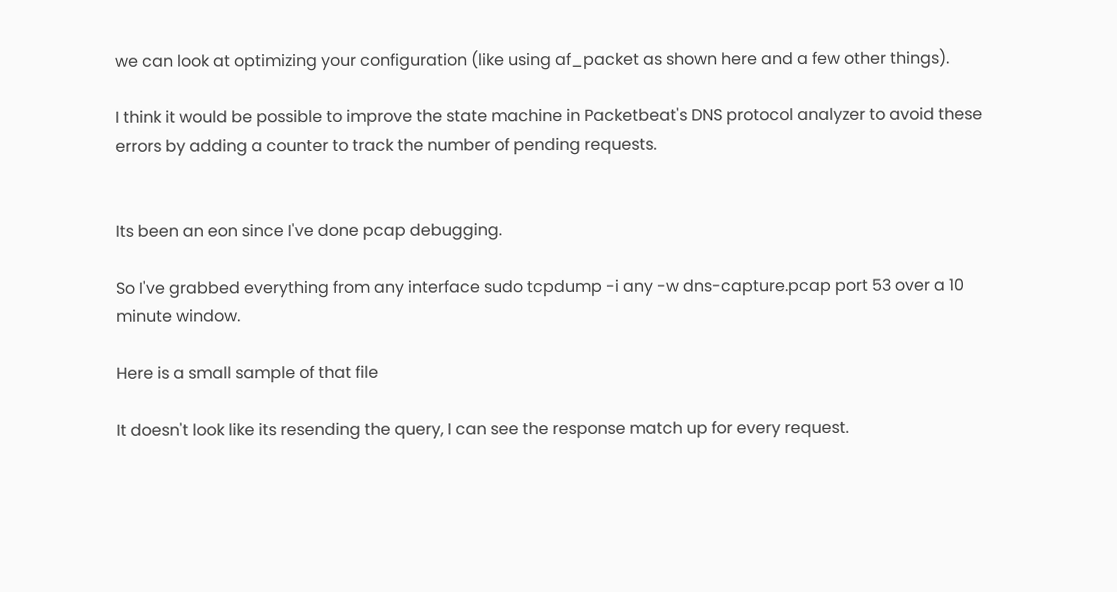we can look at optimizing your configuration (like using af_packet as shown here and a few other things).

I think it would be possible to improve the state machine in Packetbeat's DNS protocol analyzer to avoid these errors by adding a counter to track the number of pending requests.


Its been an eon since I've done pcap debugging.

So I've grabbed everything from any interface sudo tcpdump -i any -w dns-capture.pcap port 53 over a 10 minute window.

Here is a small sample of that file

It doesn't look like its resending the query, I can see the response match up for every request.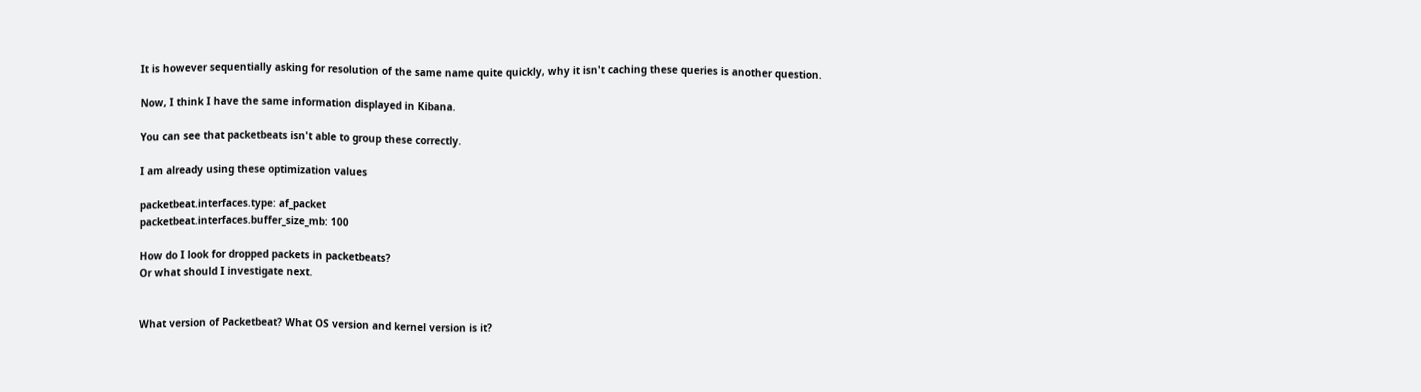It is however sequentially asking for resolution of the same name quite quickly, why it isn't caching these queries is another question.

Now, I think I have the same information displayed in Kibana.

You can see that packetbeats isn't able to group these correctly.

I am already using these optimization values

packetbeat.interfaces.type: af_packet
packetbeat.interfaces.buffer_size_mb: 100

How do I look for dropped packets in packetbeats?
Or what should I investigate next.


What version of Packetbeat? What OS version and kernel version is it?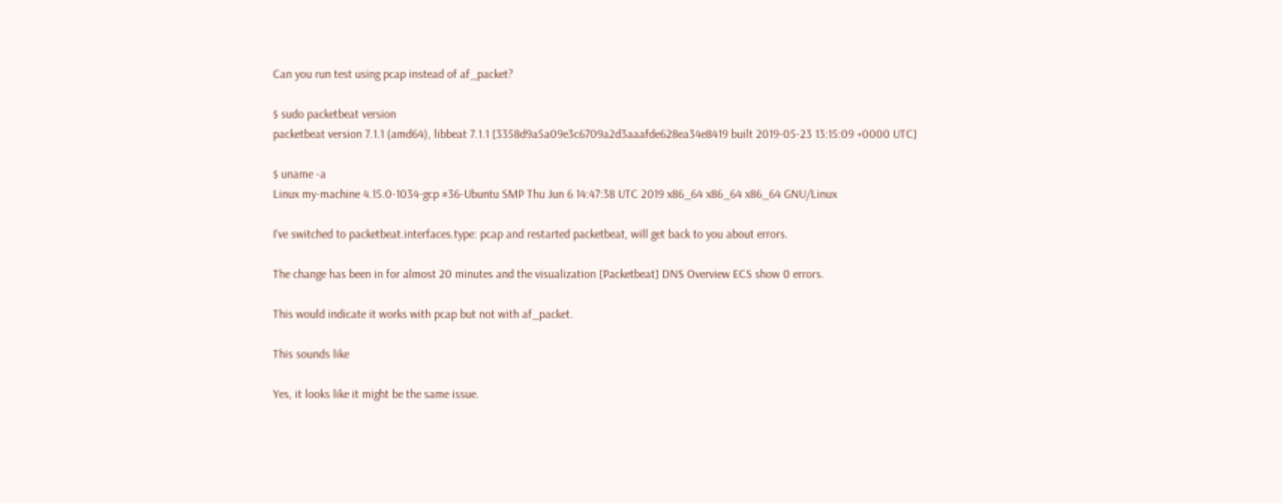Can you run test using pcap instead of af_packet?

$ sudo packetbeat version
packetbeat version 7.1.1 (amd64), libbeat 7.1.1 [3358d9a5a09e3c6709a2d3aaafde628ea34e8419 built 2019-05-23 13:15:09 +0000 UTC]

$ uname -a
Linux my-machine 4.15.0-1034-gcp #36-Ubuntu SMP Thu Jun 6 14:47:38 UTC 2019 x86_64 x86_64 x86_64 GNU/Linux

I've switched to packetbeat.interfaces.type: pcap and restarted packetbeat, will get back to you about errors.

The change has been in for almost 20 minutes and the visualization [Packetbeat] DNS Overview ECS show 0 errors.

This would indicate it works with pcap but not with af_packet.

This sounds like

Yes, it looks like it might be the same issue.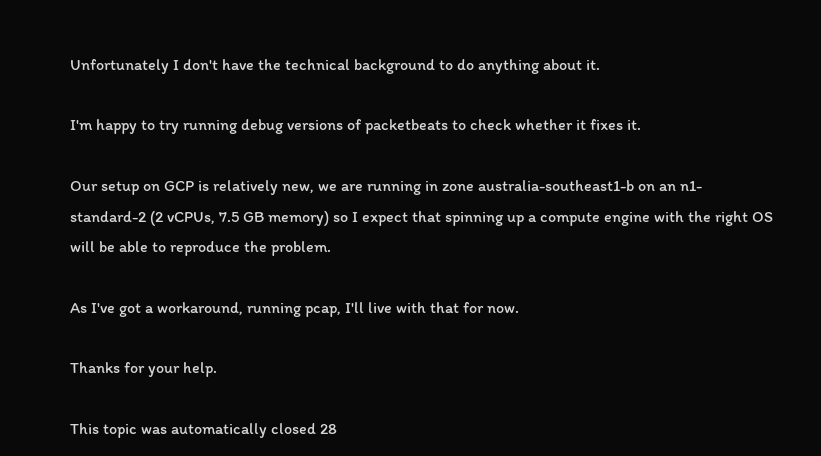Unfortunately I don't have the technical background to do anything about it.

I'm happy to try running debug versions of packetbeats to check whether it fixes it.

Our setup on GCP is relatively new, we are running in zone australia-southeast1-b on an n1-standard-2 (2 vCPUs, 7.5 GB memory) so I expect that spinning up a compute engine with the right OS will be able to reproduce the problem.

As I've got a workaround, running pcap, I'll live with that for now.

Thanks for your help.

This topic was automatically closed 28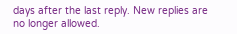days after the last reply. New replies are no longer allowed.